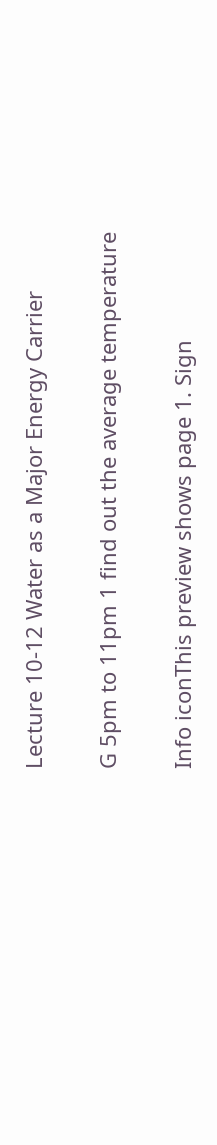Lecture 10-12 Water as a Major Energy Carrier

G 5pm to 11pm 1 find out the average temperature

Info iconThis preview shows page 1. Sign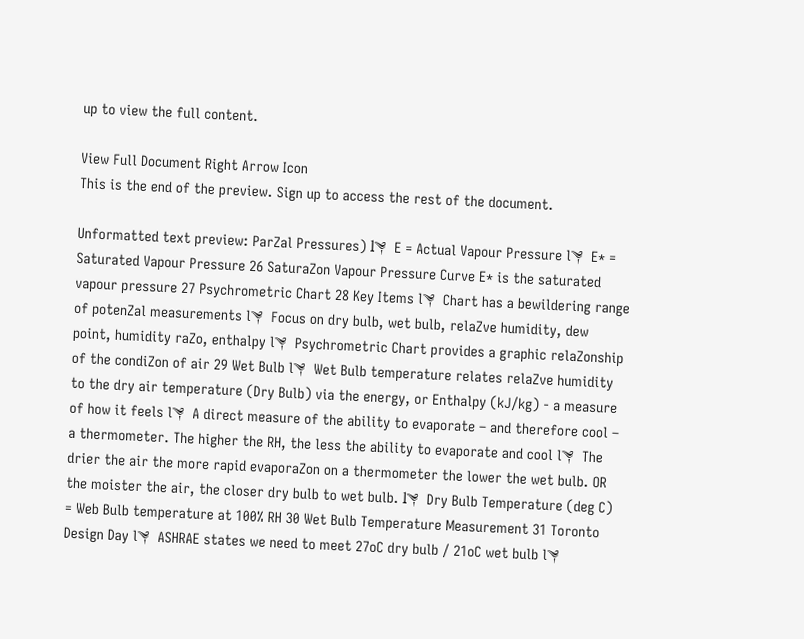up to view the full content.

View Full Document Right Arrow Icon
This is the end of the preview. Sign up to access the rest of the document.

Unformatted text preview: ParZal Pressures) l༆  E = Actual Vapour Pressure l༆  E* = Saturated Vapour Pressure 26 SaturaZon Vapour Pressure Curve E* is the saturated vapour pressure 27 Psychrometric Chart 28 Key Items l༆  Chart has a bewildering range of potenZal measurements l༆  Focus on dry bulb, wet bulb, relaZve humidity, dew point, humidity raZo, enthalpy l༆  Psychrometric Chart provides a graphic relaZonship of the condiZon of air 29 Wet Bulb l༆  Wet Bulb temperature relates relaZve humidity to the dry air temperature (Dry Bulb) via the energy, or Enthalpy (kJ/kg) - a measure of how it feels l༆  A direct measure of the ability to evaporate – and therefore cool – a thermometer. The higher the RH, the less the ability to evaporate and cool l༆  The drier the air the more rapid evaporaZon on a thermometer the lower the wet bulb. OR the moister the air, the closer dry bulb to wet bulb. l༆  Dry Bulb Temperature (deg C) = Web Bulb temperature at 100% RH 30 Wet Bulb Temperature Measurement 31 Toronto Design Day l༆  ASHRAE states we need to meet 27oC dry bulb / 21oC wet bulb l༆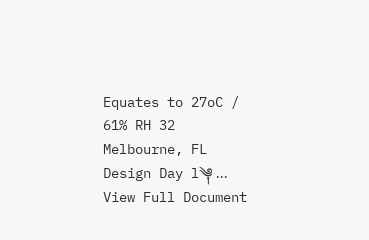Equates to 27oC / 61% RH 32 Melbourne, FL Design Day l༆ ...
View Full Document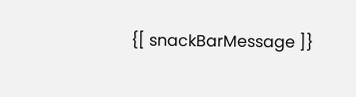{[ snackBarMessage ]}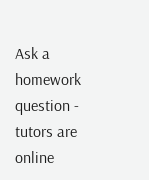Ask a homework question - tutors are online